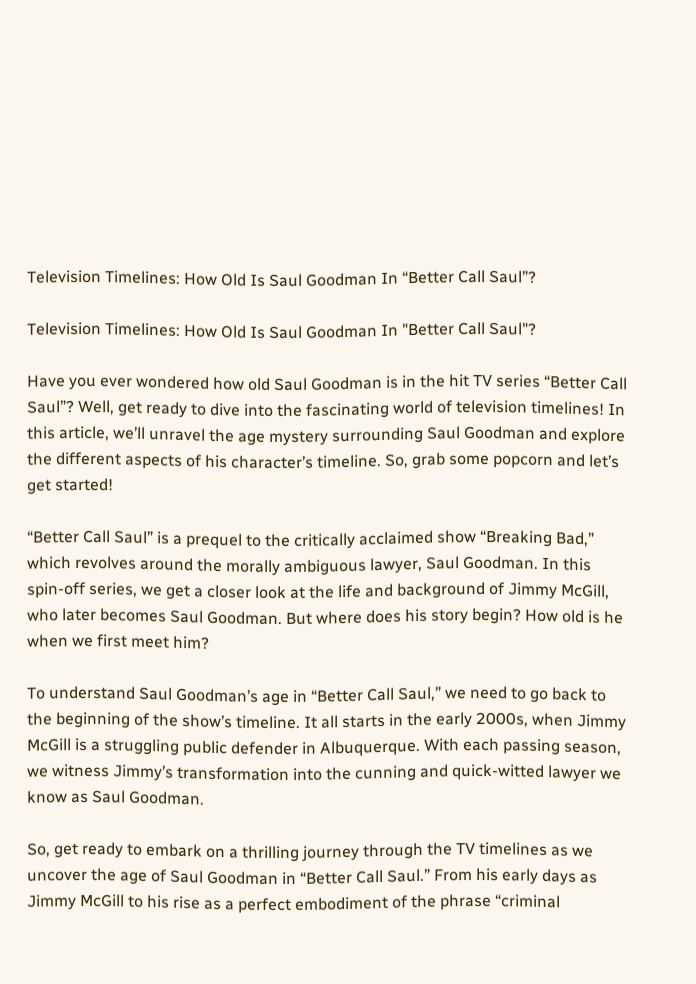Television Timelines: How Old Is Saul Goodman In “Better Call Saul”?

Television Timelines: How Old Is Saul Goodman In "Better Call Saul"?

Have you ever wondered how old Saul Goodman is in the hit TV series “Better Call Saul”? Well, get ready to dive into the fascinating world of television timelines! In this article, we’ll unravel the age mystery surrounding Saul Goodman and explore the different aspects of his character’s timeline. So, grab some popcorn and let’s get started!

“Better Call Saul” is a prequel to the critically acclaimed show “Breaking Bad,” which revolves around the morally ambiguous lawyer, Saul Goodman. In this spin-off series, we get a closer look at the life and background of Jimmy McGill, who later becomes Saul Goodman. But where does his story begin? How old is he when we first meet him?

To understand Saul Goodman’s age in “Better Call Saul,” we need to go back to the beginning of the show’s timeline. It all starts in the early 2000s, when Jimmy McGill is a struggling public defender in Albuquerque. With each passing season, we witness Jimmy’s transformation into the cunning and quick-witted lawyer we know as Saul Goodman.

So, get ready to embark on a thrilling journey through the TV timelines as we uncover the age of Saul Goodman in “Better Call Saul.” From his early days as Jimmy McGill to his rise as a perfect embodiment of the phrase “criminal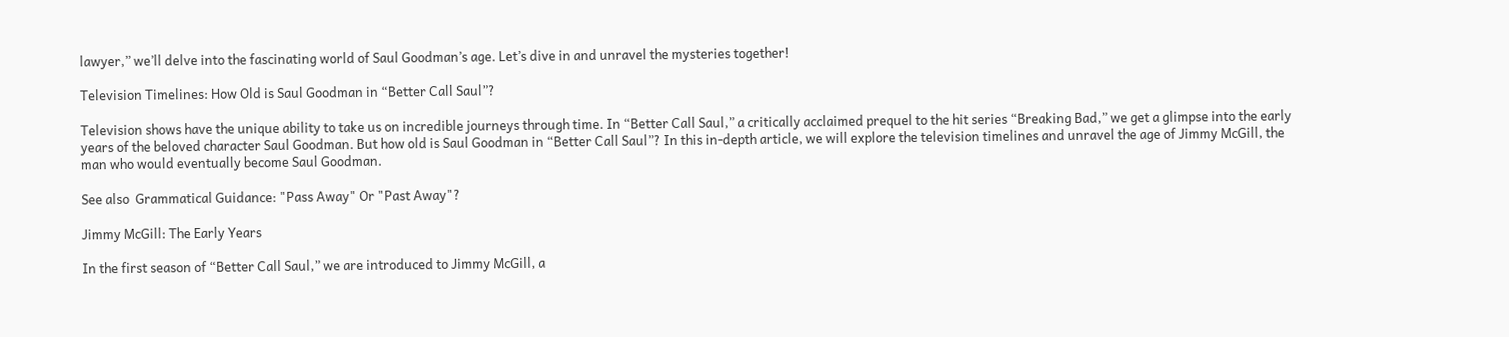lawyer,” we’ll delve into the fascinating world of Saul Goodman’s age. Let’s dive in and unravel the mysteries together!

Television Timelines: How Old is Saul Goodman in “Better Call Saul”?

Television shows have the unique ability to take us on incredible journeys through time. In “Better Call Saul,” a critically acclaimed prequel to the hit series “Breaking Bad,” we get a glimpse into the early years of the beloved character Saul Goodman. But how old is Saul Goodman in “Better Call Saul”? In this in-depth article, we will explore the television timelines and unravel the age of Jimmy McGill, the man who would eventually become Saul Goodman.

See also  Grammatical Guidance: "Pass Away" Or "Past Away"?

Jimmy McGill: The Early Years

In the first season of “Better Call Saul,” we are introduced to Jimmy McGill, a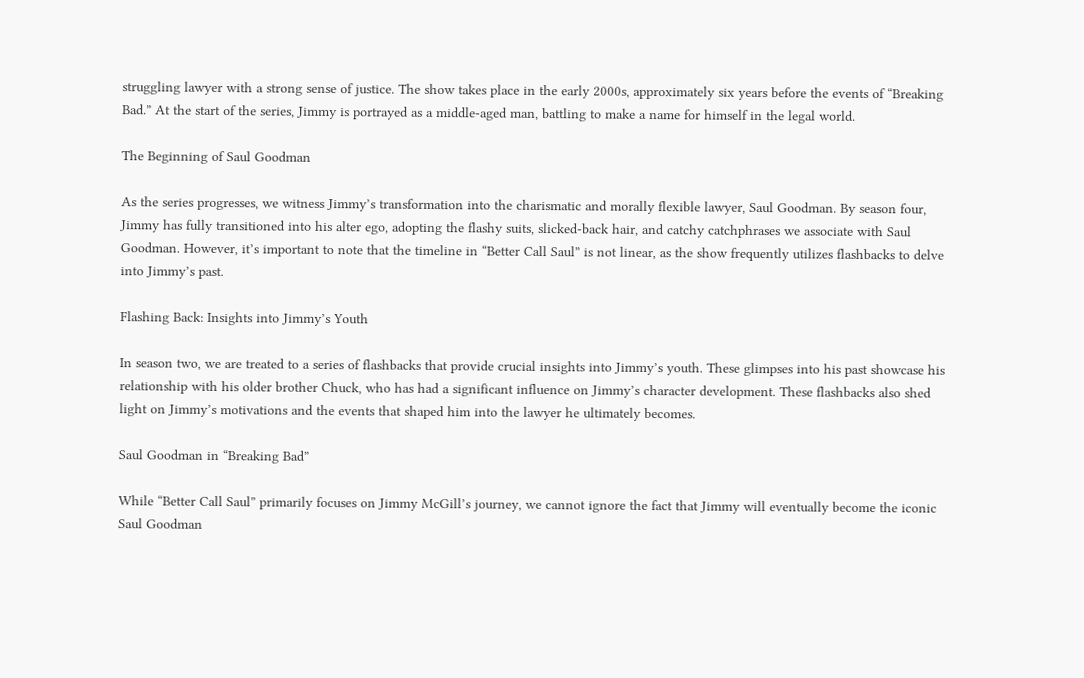struggling lawyer with a strong sense of justice. The show takes place in the early 2000s, approximately six years before the events of “Breaking Bad.” At the start of the series, Jimmy is portrayed as a middle-aged man, battling to make a name for himself in the legal world.

The Beginning of Saul Goodman

As the series progresses, we witness Jimmy’s transformation into the charismatic and morally flexible lawyer, Saul Goodman. By season four, Jimmy has fully transitioned into his alter ego, adopting the flashy suits, slicked-back hair, and catchy catchphrases we associate with Saul Goodman. However, it’s important to note that the timeline in “Better Call Saul” is not linear, as the show frequently utilizes flashbacks to delve into Jimmy’s past.

Flashing Back: Insights into Jimmy’s Youth

In season two, we are treated to a series of flashbacks that provide crucial insights into Jimmy’s youth. These glimpses into his past showcase his relationship with his older brother Chuck, who has had a significant influence on Jimmy’s character development. These flashbacks also shed light on Jimmy’s motivations and the events that shaped him into the lawyer he ultimately becomes.

Saul Goodman in “Breaking Bad”

While “Better Call Saul” primarily focuses on Jimmy McGill’s journey, we cannot ignore the fact that Jimmy will eventually become the iconic Saul Goodman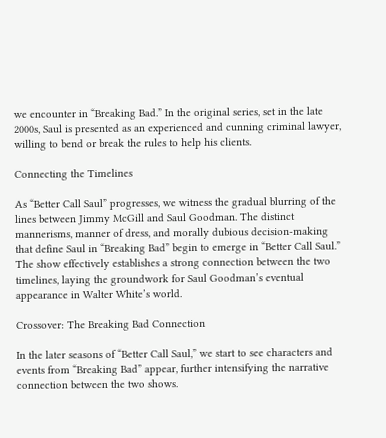we encounter in “Breaking Bad.” In the original series, set in the late 2000s, Saul is presented as an experienced and cunning criminal lawyer, willing to bend or break the rules to help his clients.

Connecting the Timelines

As “Better Call Saul” progresses, we witness the gradual blurring of the lines between Jimmy McGill and Saul Goodman. The distinct mannerisms, manner of dress, and morally dubious decision-making that define Saul in “Breaking Bad” begin to emerge in “Better Call Saul.” The show effectively establishes a strong connection between the two timelines, laying the groundwork for Saul Goodman’s eventual appearance in Walter White’s world.

Crossover: The Breaking Bad Connection

In the later seasons of “Better Call Saul,” we start to see characters and events from “Breaking Bad” appear, further intensifying the narrative connection between the two shows.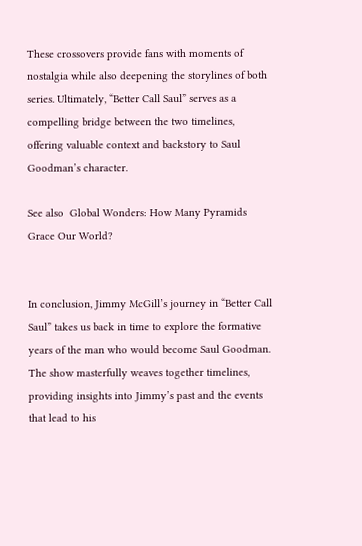These crossovers provide fans with moments of nostalgia while also deepening the storylines of both series. Ultimately, “Better Call Saul” serves as a compelling bridge between the two timelines, offering valuable context and backstory to Saul Goodman’s character.

See also  Global Wonders: How Many Pyramids Grace Our World?


In conclusion, Jimmy McGill’s journey in “Better Call Saul” takes us back in time to explore the formative years of the man who would become Saul Goodman. The show masterfully weaves together timelines, providing insights into Jimmy’s past and the events that lead to his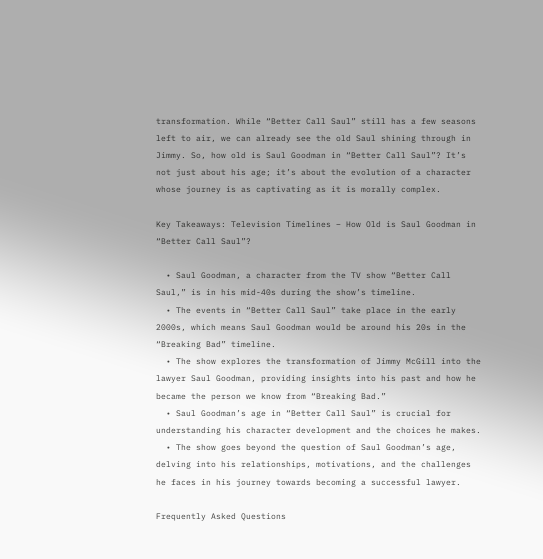transformation. While “Better Call Saul” still has a few seasons left to air, we can already see the old Saul shining through in Jimmy. So, how old is Saul Goodman in “Better Call Saul”? It’s not just about his age; it’s about the evolution of a character whose journey is as captivating as it is morally complex.

Key Takeaways: Television Timelines – How Old is Saul Goodman in “Better Call Saul”?

  • Saul Goodman, a character from the TV show “Better Call Saul,” is in his mid-40s during the show’s timeline.
  • The events in “Better Call Saul” take place in the early 2000s, which means Saul Goodman would be around his 20s in the “Breaking Bad” timeline.
  • The show explores the transformation of Jimmy McGill into the lawyer Saul Goodman, providing insights into his past and how he became the person we know from “Breaking Bad.”
  • Saul Goodman’s age in “Better Call Saul” is crucial for understanding his character development and the choices he makes.
  • The show goes beyond the question of Saul Goodman’s age, delving into his relationships, motivations, and the challenges he faces in his journey towards becoming a successful lawyer.

Frequently Asked Questions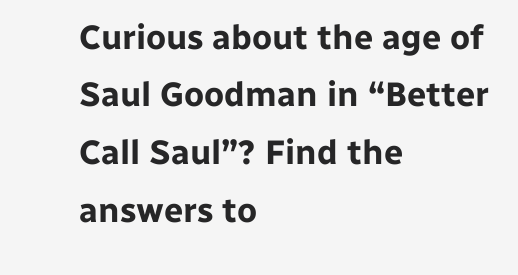Curious about the age of Saul Goodman in “Better Call Saul”? Find the answers to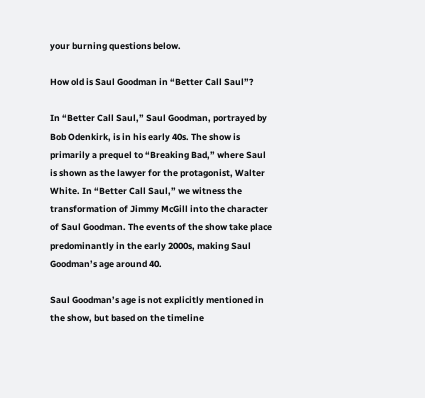your burning questions below.

How old is Saul Goodman in “Better Call Saul”?

In “Better Call Saul,” Saul Goodman, portrayed by Bob Odenkirk, is in his early 40s. The show is primarily a prequel to “Breaking Bad,” where Saul is shown as the lawyer for the protagonist, Walter White. In “Better Call Saul,” we witness the transformation of Jimmy McGill into the character of Saul Goodman. The events of the show take place predominantly in the early 2000s, making Saul Goodman’s age around 40.

Saul Goodman’s age is not explicitly mentioned in the show, but based on the timeline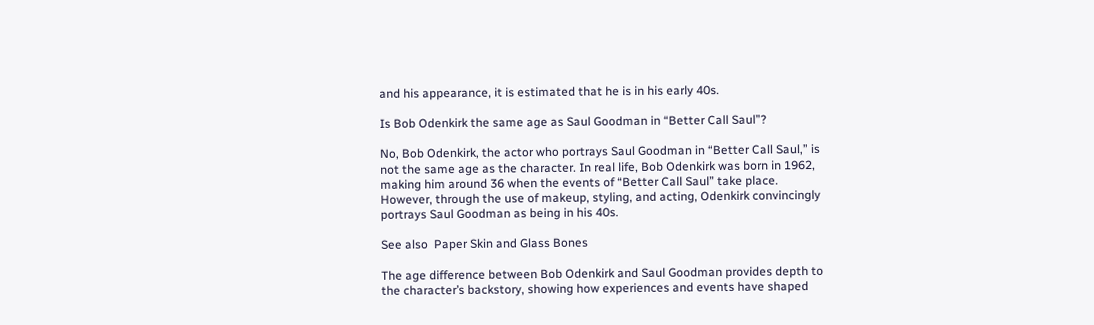and his appearance, it is estimated that he is in his early 40s.

Is Bob Odenkirk the same age as Saul Goodman in “Better Call Saul”?

No, Bob Odenkirk, the actor who portrays Saul Goodman in “Better Call Saul,” is not the same age as the character. In real life, Bob Odenkirk was born in 1962, making him around 36 when the events of “Better Call Saul” take place. However, through the use of makeup, styling, and acting, Odenkirk convincingly portrays Saul Goodman as being in his 40s.

See also  Paper Skin and Glass Bones

The age difference between Bob Odenkirk and Saul Goodman provides depth to the character’s backstory, showing how experiences and events have shaped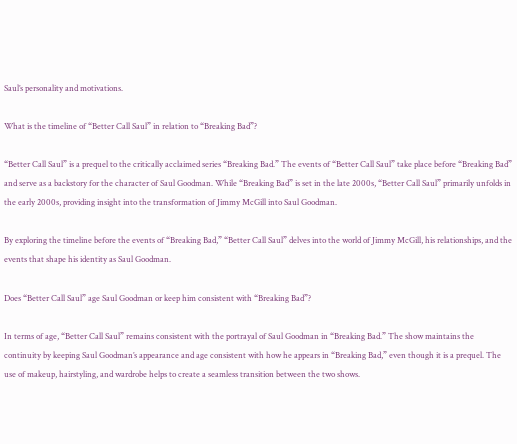Saul’s personality and motivations.

What is the timeline of “Better Call Saul” in relation to “Breaking Bad”?

“Better Call Saul” is a prequel to the critically acclaimed series “Breaking Bad.” The events of “Better Call Saul” take place before “Breaking Bad” and serve as a backstory for the character of Saul Goodman. While “Breaking Bad” is set in the late 2000s, “Better Call Saul” primarily unfolds in the early 2000s, providing insight into the transformation of Jimmy McGill into Saul Goodman.

By exploring the timeline before the events of “Breaking Bad,” “Better Call Saul” delves into the world of Jimmy McGill, his relationships, and the events that shape his identity as Saul Goodman.

Does “Better Call Saul” age Saul Goodman or keep him consistent with “Breaking Bad”?

In terms of age, “Better Call Saul” remains consistent with the portrayal of Saul Goodman in “Breaking Bad.” The show maintains the continuity by keeping Saul Goodman’s appearance and age consistent with how he appears in “Breaking Bad,” even though it is a prequel. The use of makeup, hairstyling, and wardrobe helps to create a seamless transition between the two shows.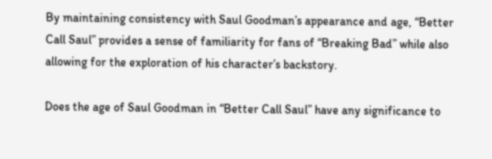By maintaining consistency with Saul Goodman’s appearance and age, “Better Call Saul” provides a sense of familiarity for fans of “Breaking Bad” while also allowing for the exploration of his character’s backstory.

Does the age of Saul Goodman in “Better Call Saul” have any significance to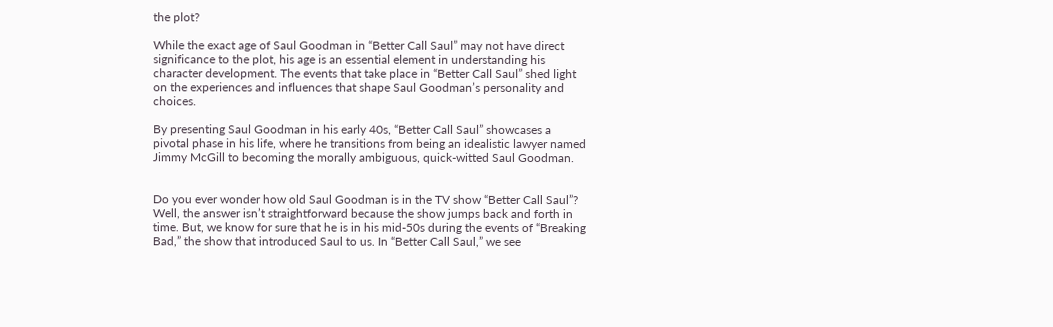the plot?

While the exact age of Saul Goodman in “Better Call Saul” may not have direct significance to the plot, his age is an essential element in understanding his character development. The events that take place in “Better Call Saul” shed light on the experiences and influences that shape Saul Goodman’s personality and choices.

By presenting Saul Goodman in his early 40s, “Better Call Saul” showcases a pivotal phase in his life, where he transitions from being an idealistic lawyer named Jimmy McGill to becoming the morally ambiguous, quick-witted Saul Goodman.


Do you ever wonder how old Saul Goodman is in the TV show “Better Call Saul”? Well, the answer isn’t straightforward because the show jumps back and forth in time. But, we know for sure that he is in his mid-50s during the events of “Breaking Bad,” the show that introduced Saul to us. In “Better Call Saul,” we see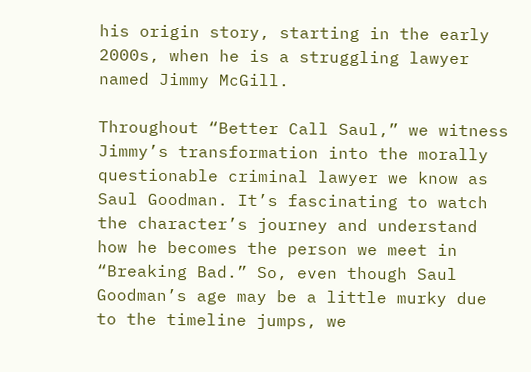his origin story, starting in the early 2000s, when he is a struggling lawyer named Jimmy McGill.

Throughout “Better Call Saul,” we witness Jimmy’s transformation into the morally questionable criminal lawyer we know as Saul Goodman. It’s fascinating to watch the character’s journey and understand how he becomes the person we meet in “Breaking Bad.” So, even though Saul Goodman’s age may be a little murky due to the timeline jumps, we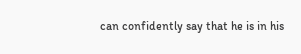can confidently say that he is in his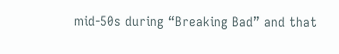mid-50s during “Breaking Bad” and that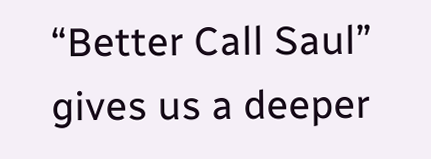“Better Call Saul” gives us a deeper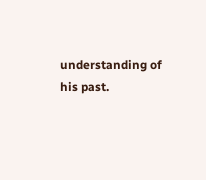understanding of his past.